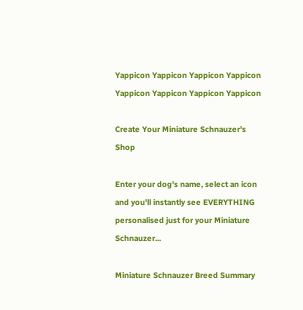Yappicon Yappicon Yappicon Yappicon Yappicon Yappicon Yappicon Yappicon

Create Your Miniature Schnauzer's Shop

Enter your dog's name, select an icon and you'll instantly see EVERYTHING personalised just for your Miniature Schnauzer...

Miniature Schnauzer Breed Summary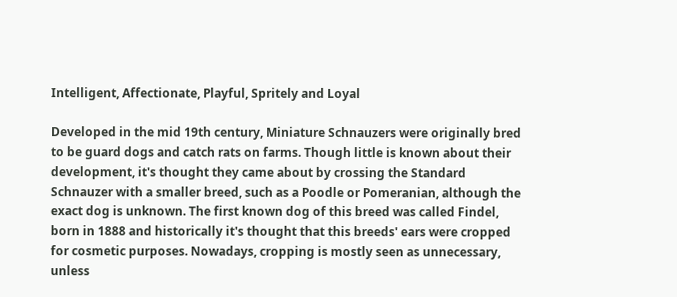Intelligent, Affectionate, Playful, Spritely and Loyal

Developed in the mid 19th century, Miniature Schnauzers were originally bred to be guard dogs and catch rats on farms. Though little is known about their development, it's thought they came about by crossing the Standard Schnauzer with a smaller breed, such as a Poodle or Pomeranian, although the exact dog is unknown. The first known dog of this breed was called Findel, born in 1888 and historically it's thought that this breeds' ears were cropped for cosmetic purposes. Nowadays, cropping is mostly seen as unnecessary, unless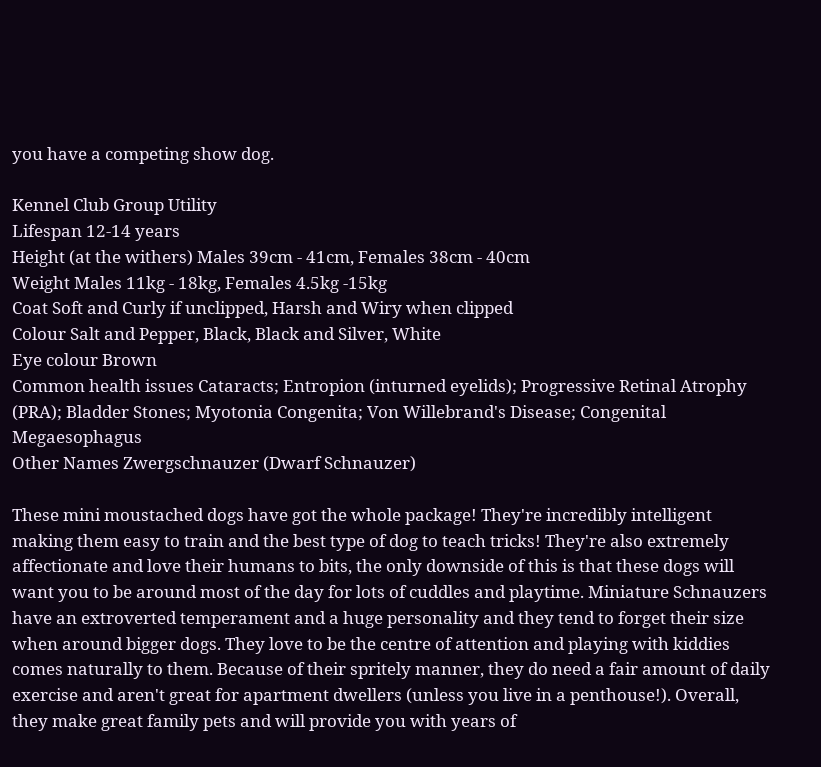you have a competing show dog.

Kennel Club Group Utility
Lifespan 12-14 years
Height (at the withers) Males 39cm - 41cm, Females 38cm - 40cm
Weight Males 11kg - 18kg, Females 4.5kg -15kg
Coat Soft and Curly if unclipped, Harsh and Wiry when clipped
Colour Salt and Pepper, Black, Black and Silver, White
Eye colour Brown
Common health issues Cataracts; Entropion (inturned eyelids); Progressive Retinal Atrophy (PRA); Bladder Stones; Myotonia Congenita; Von Willebrand's Disease; Congenital Megaesophagus
Other Names Zwergschnauzer (Dwarf Schnauzer)

These mini moustached dogs have got the whole package! They're incredibly intelligent making them easy to train and the best type of dog to teach tricks! They're also extremely affectionate and love their humans to bits, the only downside of this is that these dogs will want you to be around most of the day for lots of cuddles and playtime. Miniature Schnauzers have an extroverted temperament and a huge personality and they tend to forget their size when around bigger dogs. They love to be the centre of attention and playing with kiddies comes naturally to them. Because of their spritely manner, they do need a fair amount of daily exercise and aren't great for apartment dwellers (unless you live in a penthouse!). Overall, they make great family pets and will provide you with years of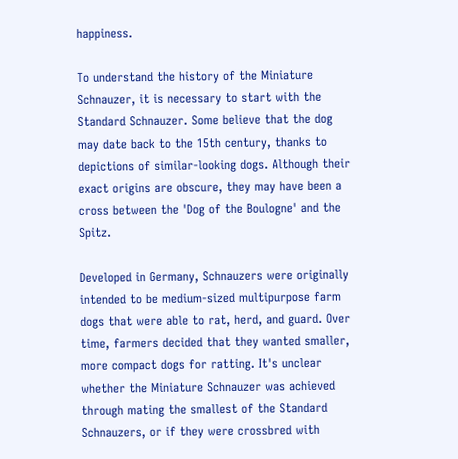happiness.

To understand the history of the Miniature Schnauzer, it is necessary to start with the Standard Schnauzer. Some believe that the dog may date back to the 15th century, thanks to depictions of similar-looking dogs. Although their exact origins are obscure, they may have been a cross between the 'Dog of the Boulogne' and the Spitz.

Developed in Germany, Schnauzers were originally intended to be medium-sized multipurpose farm dogs that were able to rat, herd, and guard. Over time, farmers decided that they wanted smaller, more compact dogs for ratting. It's unclear whether the Miniature Schnauzer was achieved through mating the smallest of the Standard Schnauzers, or if they were crossbred with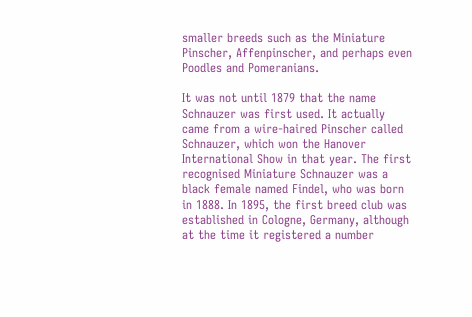smaller breeds such as the Miniature Pinscher, Affenpinscher, and perhaps even Poodles and Pomeranians.

It was not until 1879 that the name Schnauzer was first used. It actually came from a wire-haired Pinscher called Schnauzer, which won the Hanover International Show in that year. The first recognised Miniature Schnauzer was a black female named Findel, who was born in 1888. In 1895, the first breed club was established in Cologne, Germany, although at the time it registered a number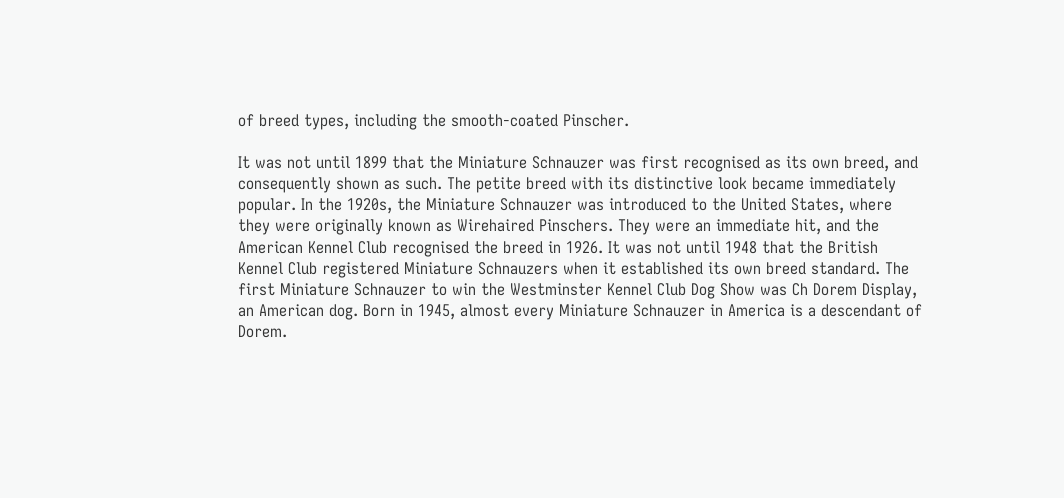of breed types, including the smooth-coated Pinscher.

It was not until 1899 that the Miniature Schnauzer was first recognised as its own breed, and consequently shown as such. The petite breed with its distinctive look became immediately popular. In the 1920s, the Miniature Schnauzer was introduced to the United States, where they were originally known as Wirehaired Pinschers. They were an immediate hit, and the American Kennel Club recognised the breed in 1926. It was not until 1948 that the British Kennel Club registered Miniature Schnauzers when it established its own breed standard. The first Miniature Schnauzer to win the Westminster Kennel Club Dog Show was Ch Dorem Display, an American dog. Born in 1945, almost every Miniature Schnauzer in America is a descendant of Dorem.